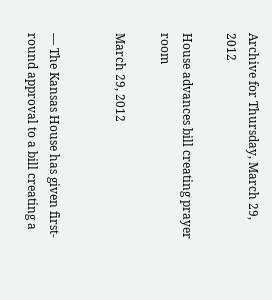Archive for Thursday, March 29, 2012

House advances bill creating prayer room

March 29, 2012


— The Kansas House has given first-round approval to a bill creating a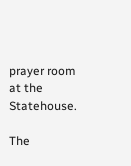prayer room at the Statehouse.

The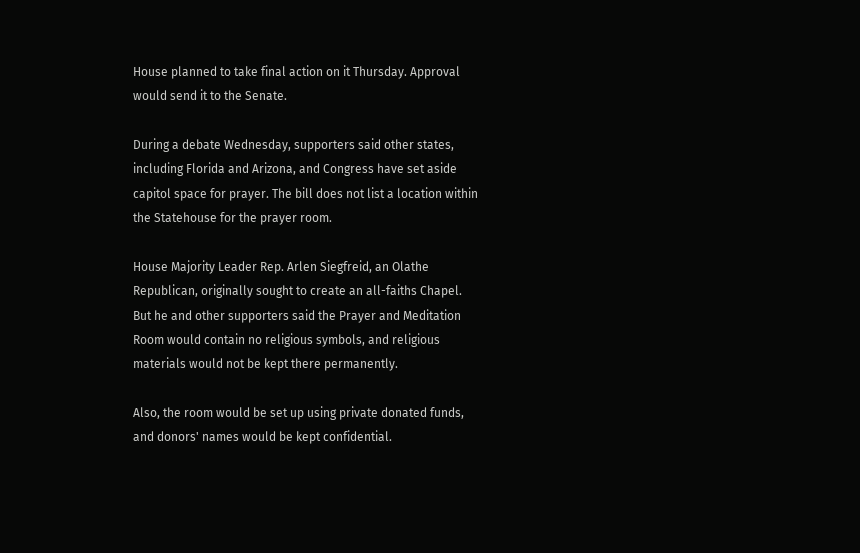House planned to take final action on it Thursday. Approval would send it to the Senate.

During a debate Wednesday, supporters said other states, including Florida and Arizona, and Congress have set aside capitol space for prayer. The bill does not list a location within the Statehouse for the prayer room.

House Majority Leader Rep. Arlen Siegfreid, an Olathe Republican, originally sought to create an all-faiths Chapel. But he and other supporters said the Prayer and Meditation Room would contain no religious symbols, and religious materials would not be kept there permanently.

Also, the room would be set up using private donated funds, and donors' names would be kept confidential.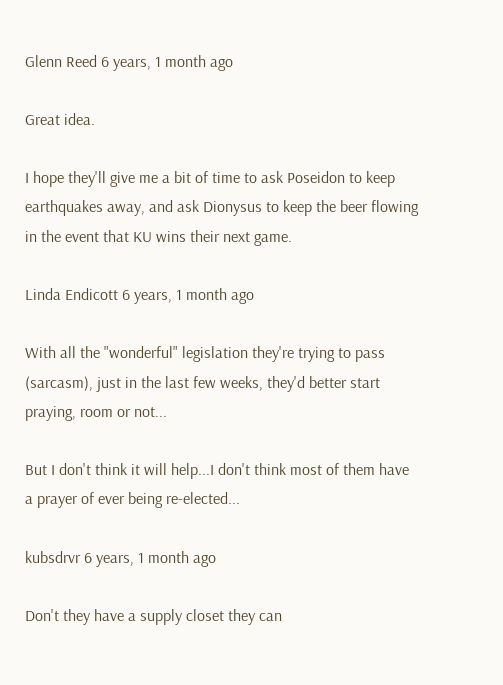Glenn Reed 6 years, 1 month ago

Great idea.

I hope they'll give me a bit of time to ask Poseidon to keep earthquakes away, and ask Dionysus to keep the beer flowing in the event that KU wins their next game.

Linda Endicott 6 years, 1 month ago

With all the "wonderful" legislation they're trying to pass (sarcasm), just in the last few weeks, they'd better start praying, room or not...

But I don't think it will help...I don't think most of them have a prayer of ever being re-elected...

kubsdrvr 6 years, 1 month ago

Don't they have a supply closet they can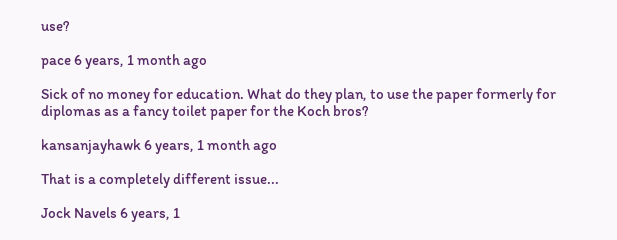use?

pace 6 years, 1 month ago

Sick of no money for education. What do they plan, to use the paper formerly for diplomas as a fancy toilet paper for the Koch bros?

kansanjayhawk 6 years, 1 month ago

That is a completely different issue...

Jock Navels 6 years, 1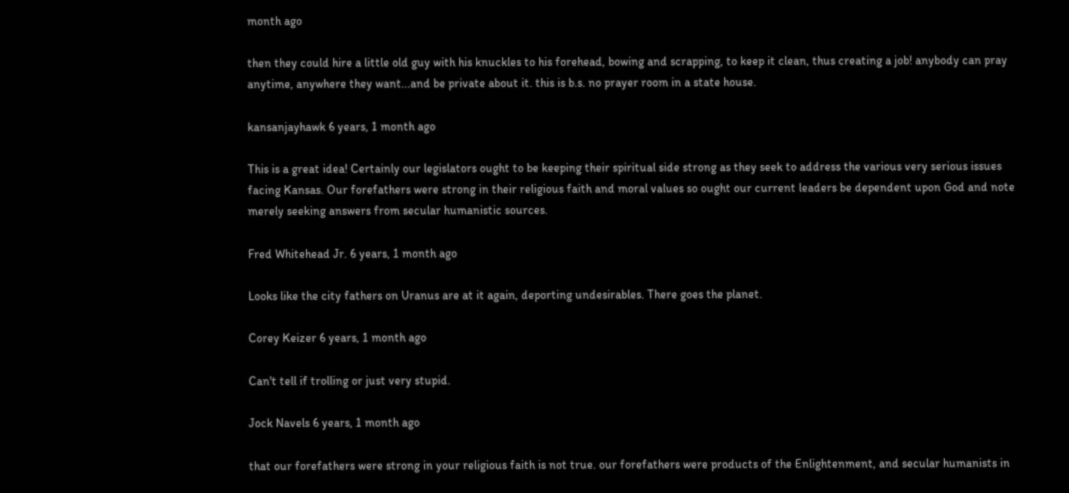month ago

then they could hire a little old guy with his knuckles to his forehead, bowing and scrapping, to keep it clean, thus creating a job! anybody can pray anytime, anywhere they want...and be private about it. this is b.s. no prayer room in a state house.

kansanjayhawk 6 years, 1 month ago

This is a great idea! Certainly our legislators ought to be keeping their spiritual side strong as they seek to address the various very serious issues facing Kansas. Our forefathers were strong in their religious faith and moral values so ought our current leaders be dependent upon God and note merely seeking answers from secular humanistic sources.

Fred Whitehead Jr. 6 years, 1 month ago

Looks like the city fathers on Uranus are at it again, deporting undesirables. There goes the planet.

Corey Keizer 6 years, 1 month ago

Can't tell if trolling or just very stupid.

Jock Navels 6 years, 1 month ago

that our forefathers were strong in your religious faith is not true. our forefathers were products of the Enlightenment, and secular humanists in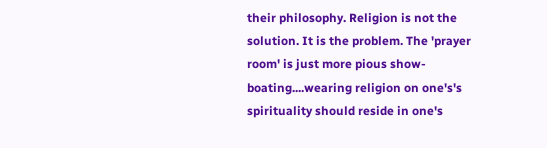their philosophy. Religion is not the solution. It is the problem. The 'prayer room' is just more pious show-boating....wearing religion on one's's spirituality should reside in one's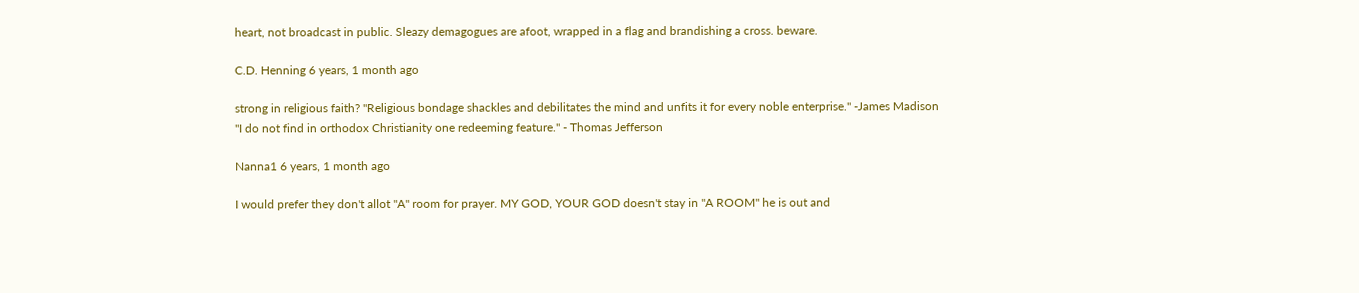heart, not broadcast in public. Sleazy demagogues are afoot, wrapped in a flag and brandishing a cross. beware.

C.D. Henning 6 years, 1 month ago

strong in religious faith? "Religious bondage shackles and debilitates the mind and unfits it for every noble enterprise." -James Madison
"I do not find in orthodox Christianity one redeeming feature." - Thomas Jefferson

Nanna1 6 years, 1 month ago

I would prefer they don't allot "A" room for prayer. MY GOD, YOUR GOD doesn't stay in "A ROOM" he is out and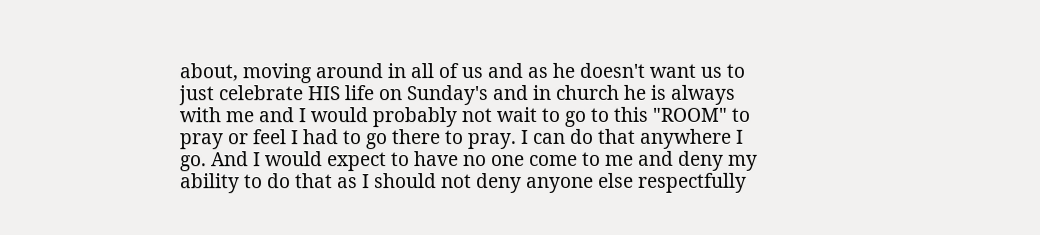about, moving around in all of us and as he doesn't want us to just celebrate HIS life on Sunday's and in church he is always with me and I would probably not wait to go to this "ROOM" to pray or feel I had to go there to pray. I can do that anywhere I go. And I would expect to have no one come to me and deny my ability to do that as I should not deny anyone else respectfully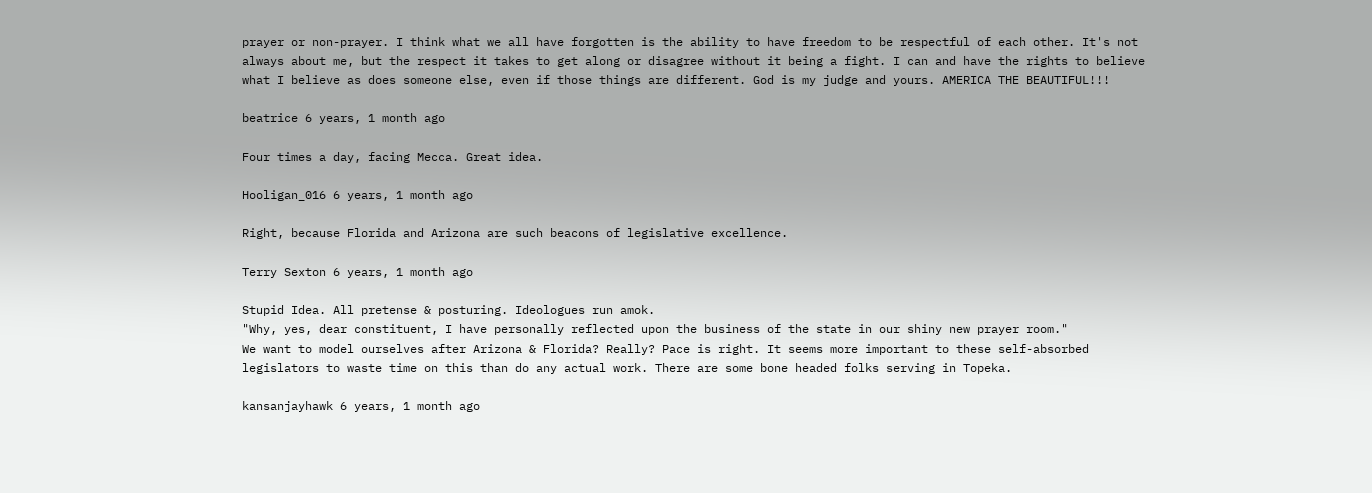prayer or non-prayer. I think what we all have forgotten is the ability to have freedom to be respectful of each other. It's not always about me, but the respect it takes to get along or disagree without it being a fight. I can and have the rights to believe what I believe as does someone else, even if those things are different. God is my judge and yours. AMERICA THE BEAUTIFUL!!!

beatrice 6 years, 1 month ago

Four times a day, facing Mecca. Great idea.

Hooligan_016 6 years, 1 month ago

Right, because Florida and Arizona are such beacons of legislative excellence.

Terry Sexton 6 years, 1 month ago

Stupid Idea. All pretense & posturing. Ideologues run amok.
"Why, yes, dear constituent, I have personally reflected upon the business of the state in our shiny new prayer room."
We want to model ourselves after Arizona & Florida? Really? Pace is right. It seems more important to these self-absorbed legislators to waste time on this than do any actual work. There are some bone headed folks serving in Topeka.

kansanjayhawk 6 years, 1 month ago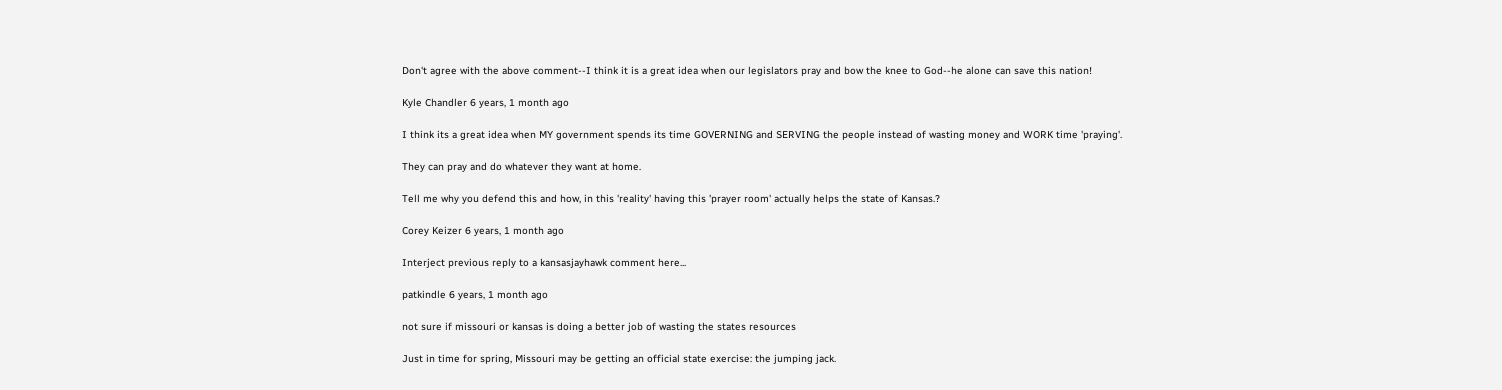Don't agree with the above comment--I think it is a great idea when our legislators pray and bow the knee to God--he alone can save this nation!

Kyle Chandler 6 years, 1 month ago

I think its a great idea when MY government spends its time GOVERNING and SERVING the people instead of wasting money and WORK time 'praying'.

They can pray and do whatever they want at home.

Tell me why you defend this and how, in this 'reality' having this 'prayer room' actually helps the state of Kansas.?

Corey Keizer 6 years, 1 month ago

Interject previous reply to a kansasjayhawk comment here...

patkindle 6 years, 1 month ago

not sure if missouri or kansas is doing a better job of wasting the states resources

Just in time for spring, Missouri may be getting an official state exercise: the jumping jack.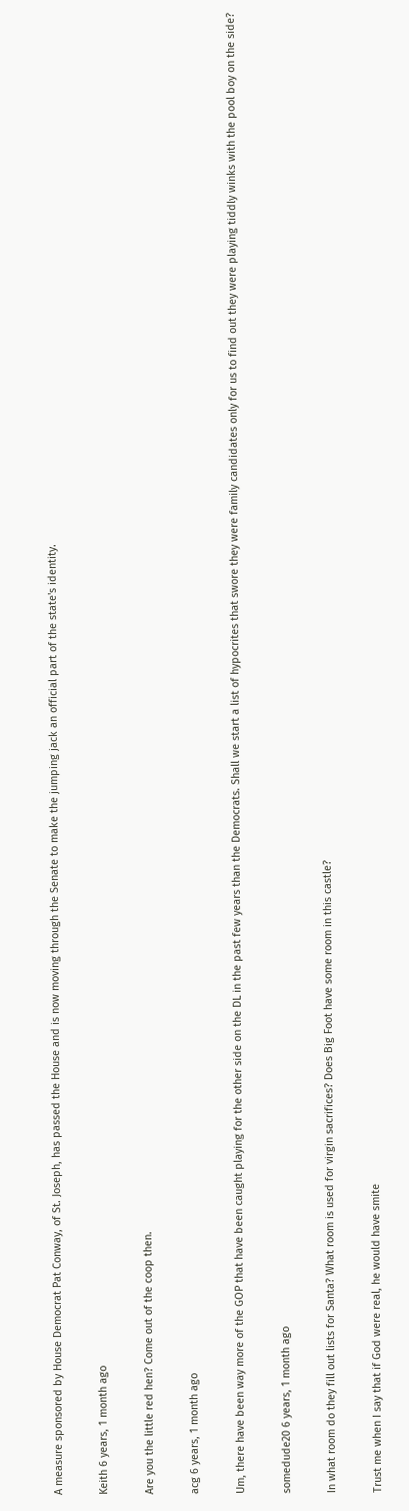A measure sponsored by House Democrat Pat Conway, of St. Joseph, has passed the House and is now moving through the Senate to make the jumping jack an official part of the state's identity.

Keith 6 years, 1 month ago

Are you the little red hen? Come out of the coop then.

acg 6 years, 1 month ago

Um, there have been way more of the GOP that have been caught playing for the other side on the DL in the past few years than the Democrats. Shall we start a list of hypocrites that swore they were family candidates only for us to find out they were playing tiddly winks with the pool boy on the side?

somedude20 6 years, 1 month ago

In what room do they fill out lists for Santa? What room is used for virgin sacrifices? Does Big Foot have some room in this castle?

Trust me when I say that if God were real, he would have smite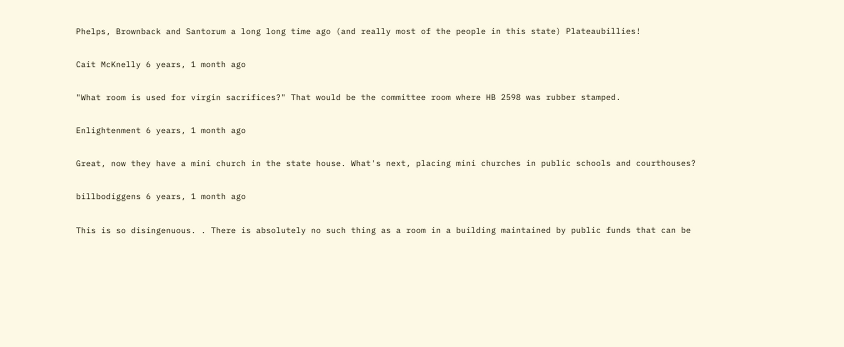Phelps, Brownback and Santorum a long long time ago (and really most of the people in this state) Plateaubillies!

Cait McKnelly 6 years, 1 month ago

"What room is used for virgin sacrifices?" That would be the committee room where HB 2598 was rubber stamped.

Enlightenment 6 years, 1 month ago

Great, now they have a mini church in the state house. What's next, placing mini churches in public schools and courthouses?

billbodiggens 6 years, 1 month ago

This is so disingenuous. . There is absolutely no such thing as a room in a building maintained by public funds that can be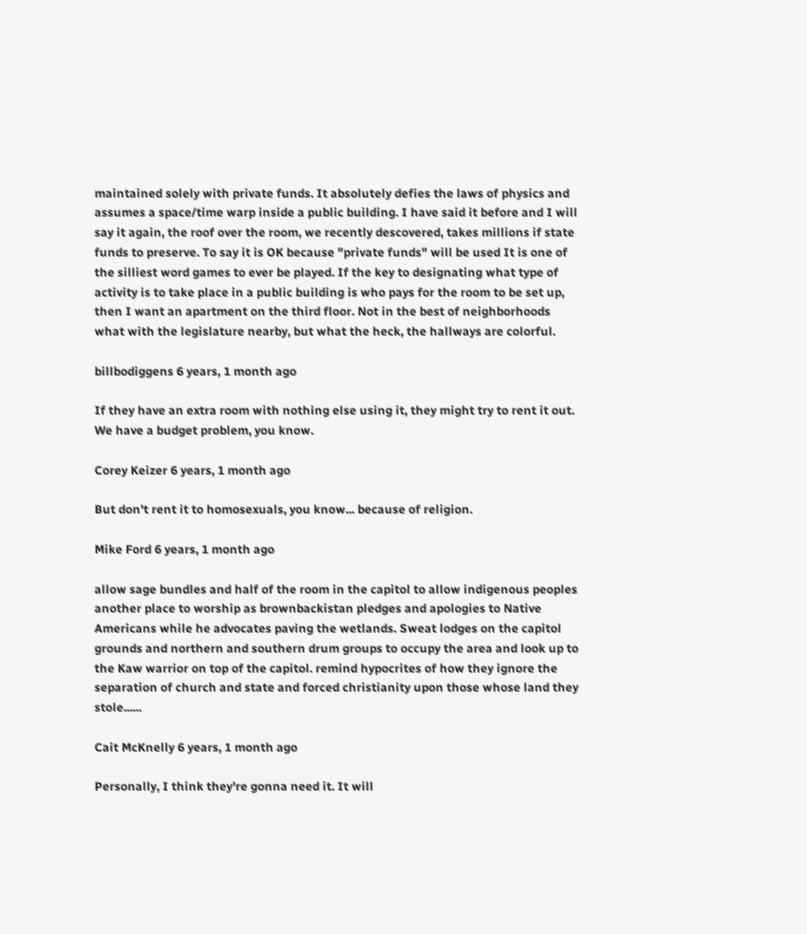maintained solely with private funds. It absolutely defies the laws of physics and assumes a space/time warp inside a public building. I have said it before and I will say it again, the roof over the room, we recently descovered, takes millions if state funds to preserve. To say it is OK because "private funds" will be used It is one of the silliest word games to ever be played. If the key to designating what type of activity is to take place in a public building is who pays for the room to be set up, then I want an apartment on the third floor. Not in the best of neighborhoods what with the legislature nearby, but what the heck, the hallways are colorful.

billbodiggens 6 years, 1 month ago

If they have an extra room with nothing else using it, they might try to rent it out. We have a budget problem, you know.

Corey Keizer 6 years, 1 month ago

But don't rent it to homosexuals, you know... because of religion.

Mike Ford 6 years, 1 month ago

allow sage bundles and half of the room in the capitol to allow indigenous peoples another place to worship as brownbackistan pledges and apologies to Native Americans while he advocates paving the wetlands. Sweat lodges on the capitol grounds and northern and southern drum groups to occupy the area and look up to the Kaw warrior on top of the capitol. remind hypocrites of how they ignore the separation of church and state and forced christianity upon those whose land they stole......

Cait McKnelly 6 years, 1 month ago

Personally, I think they're gonna need it. It will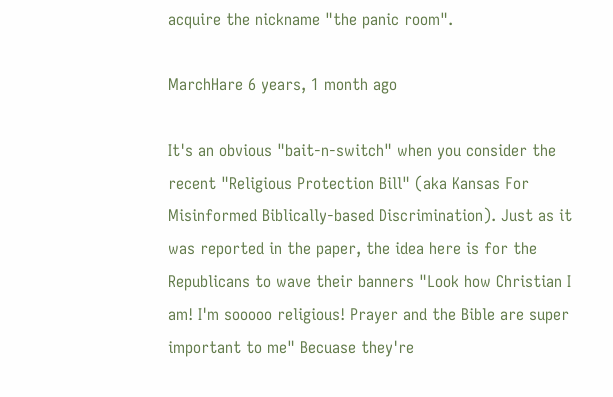acquire the nickname "the panic room".

MarchHare 6 years, 1 month ago

It's an obvious "bait-n-switch" when you consider the recent "Religious Protection Bill" (aka Kansas For Misinformed Biblically-based Discrimination). Just as it was reported in the paper, the idea here is for the Republicans to wave their banners "Look how Christian I am! I'm sooooo religious! Prayer and the Bible are super important to me" Becuase they're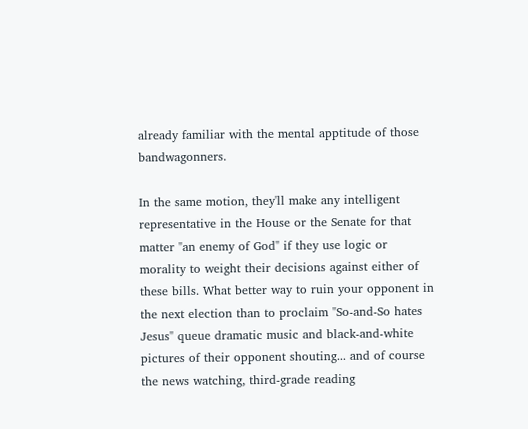already familiar with the mental apptitude of those bandwagonners.

In the same motion, they'll make any intelligent representative in the House or the Senate for that matter "an enemy of God" if they use logic or morality to weight their decisions against either of these bills. What better way to ruin your opponent in the next election than to proclaim "So-and-So hates Jesus" queue dramatic music and black-and-white pictures of their opponent shouting... and of course the news watching, third-grade reading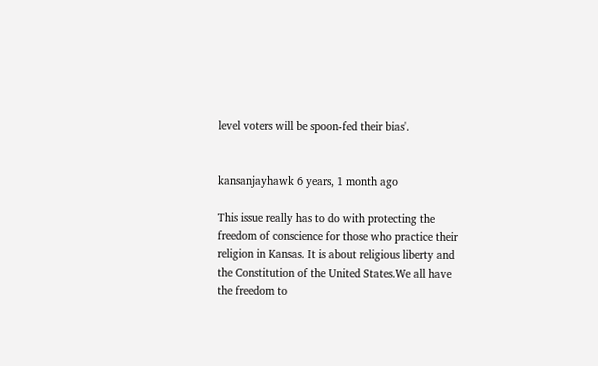level voters will be spoon-fed their bias'.


kansanjayhawk 6 years, 1 month ago

This issue really has to do with protecting the freedom of conscience for those who practice their religion in Kansas. It is about religious liberty and the Constitution of the United States.We all have the freedom to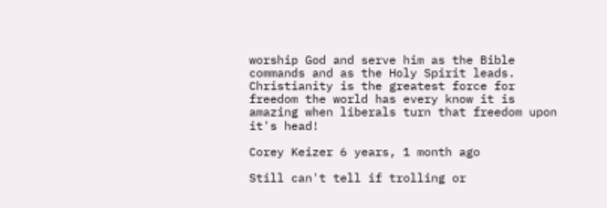worship God and serve him as the Bible commands and as the Holy Spirit leads. Christianity is the greatest force for freedom the world has every know it is amazing when liberals turn that freedom upon it's head!

Corey Keizer 6 years, 1 month ago

Still can't tell if trolling or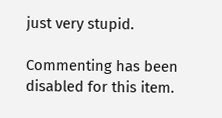just very stupid.

Commenting has been disabled for this item.